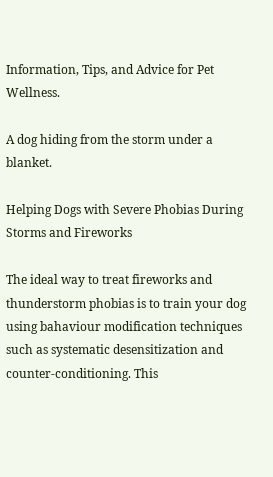Information, Tips, and Advice for Pet Wellness.

A dog hiding from the storm under a blanket.

Helping Dogs with Severe Phobias During Storms and Fireworks

The ideal way to treat fireworks and thunderstorm phobias is to train your dog using bahaviour modification techniques such as systematic desensitization and counter-conditioning. This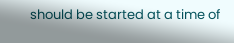should be started at a time of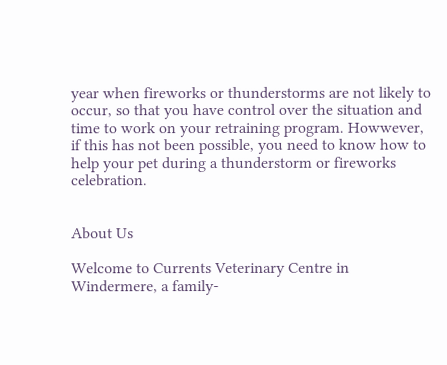year when fireworks or thunderstorms are not likely to occur, so that you have control over the situation and time to work on your retraining program. Howwever, if this has not been possible, you need to know how to help your pet during a thunderstorm or fireworks celebration.


About Us

Welcome to Currents Veterinary Centre in Windermere, a family-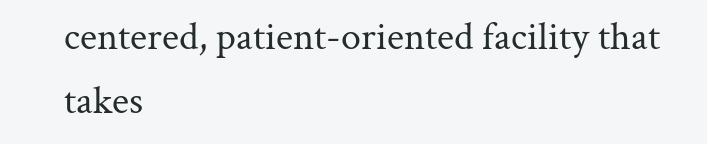centered, patient-oriented facility that takes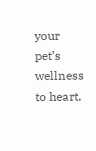your pet’s wellness to heart.